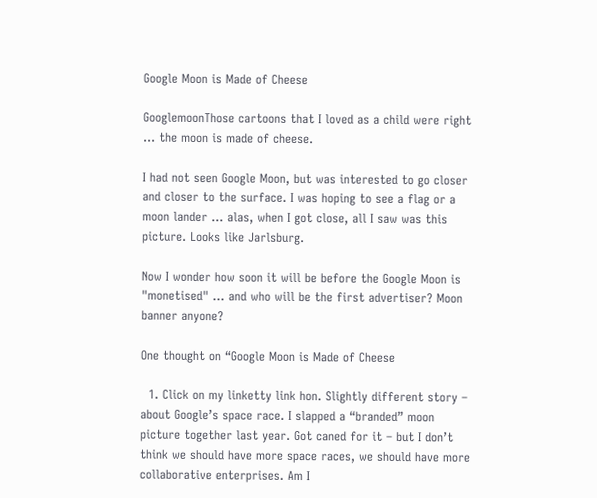Google Moon is Made of Cheese

GooglemoonThose cartoons that I loved as a child were right … the moon is made of cheese.

I had not seen Google Moon, but was interested to go closer and closer to the surface. I was hoping to see a flag or a moon lander … alas, when I got close, all I saw was this picture. Looks like Jarlsburg.

Now I wonder how soon it will be before the Google Moon is "monetised" … and who will be the first advertiser? Moon banner anyone?

One thought on “Google Moon is Made of Cheese

  1. Click on my linketty link hon. Slightly different story – about Google’s space race. I slapped a “branded” moon picture together last year. Got caned for it – but I don’t think we should have more space races, we should have more collaborative enterprises. Am I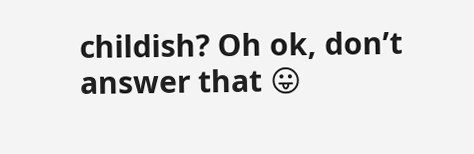childish? Oh ok, don’t answer that 😛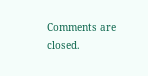Comments are closed.